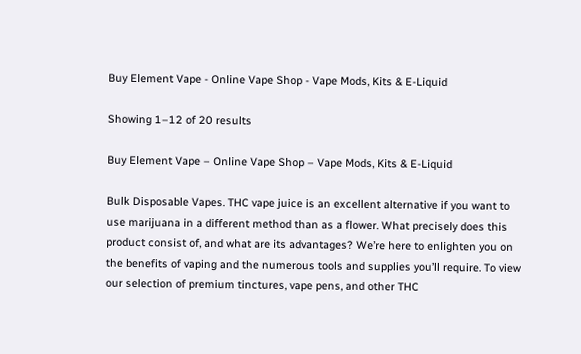Buy Element Vape - Online Vape Shop - Vape Mods, Kits & E-Liquid

Showing 1–12 of 20 results

Buy Element Vape – Online Vape Shop – Vape Mods, Kits & E-Liquid

Bulk Disposable Vapes. THC vape juice is an excellent alternative if you want to use marijuana in a different method than as a flower. What precisely does this product consist of, and what are its advantages? We’re here to enlighten you on the benefits of vaping and the numerous tools and supplies you’ll require. To view our selection of premium tinctures, vape pens, and other THC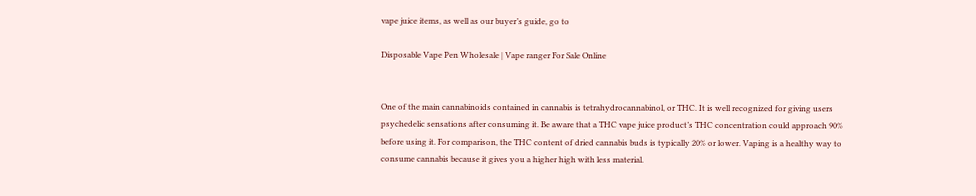vape juice items, as well as our buyer’s guide, go to

Disposable Vape Pen Wholesale | Vape ranger For Sale Online


One of the main cannabinoids contained in cannabis is tetrahydrocannabinol, or THC. It is well recognized for giving users psychedelic sensations after consuming it. Be aware that a THC vape juice product’s THC concentration could approach 90% before using it. For comparison, the THC content of dried cannabis buds is typically 20% or lower. Vaping is a healthy way to consume cannabis because it gives you a higher high with less material.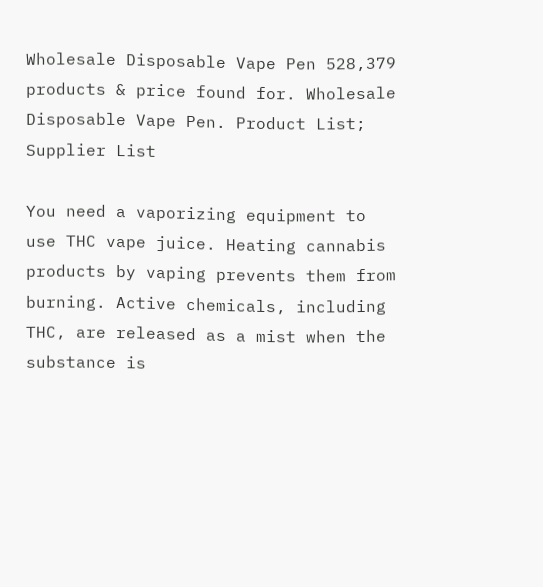Wholesale Disposable Vape Pen 528,379 products & price found for. Wholesale Disposable Vape Pen. Product List; Supplier List

You need a vaporizing equipment to use THC vape juice. Heating cannabis products by vaping prevents them from burning. Active chemicals, including THC, are released as a mist when the substance is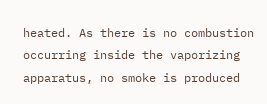heated. As there is no combustion occurring inside the vaporizing apparatus, no smoke is produced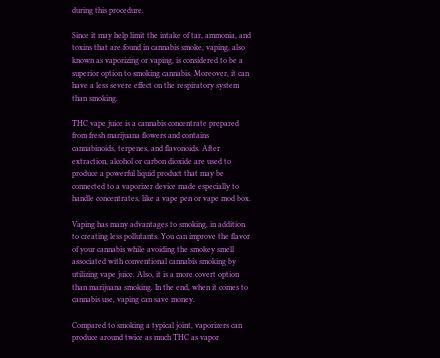during this procedure.

Since it may help limit the intake of tar, ammonia, and toxins that are found in cannabis smoke, vaping, also known as vaporizing or vaping, is considered to be a superior option to smoking cannabis. Moreover, it can have a less severe effect on the respiratory system than smoking.

THC vape juice is a cannabis concentrate prepared from fresh marijuana flowers and contains cannabinoids, terpenes, and flavonoids. After extraction, alcohol or carbon dioxide are used to produce a powerful liquid product that may be connected to a vaporizer device made especially to handle concentrates, like a vape pen or vape mod box.

Vaping has many advantages to smoking, in addition to creating less pollutants. You can improve the flavor of your cannabis while avoiding the smokey smell associated with conventional cannabis smoking by utilizing vape juice. Also, it is a more covert option than marijuana smoking. In the end, when it comes to cannabis use, vaping can save money.

Compared to smoking a typical joint, vaporizers can produce around twice as much THC as vapor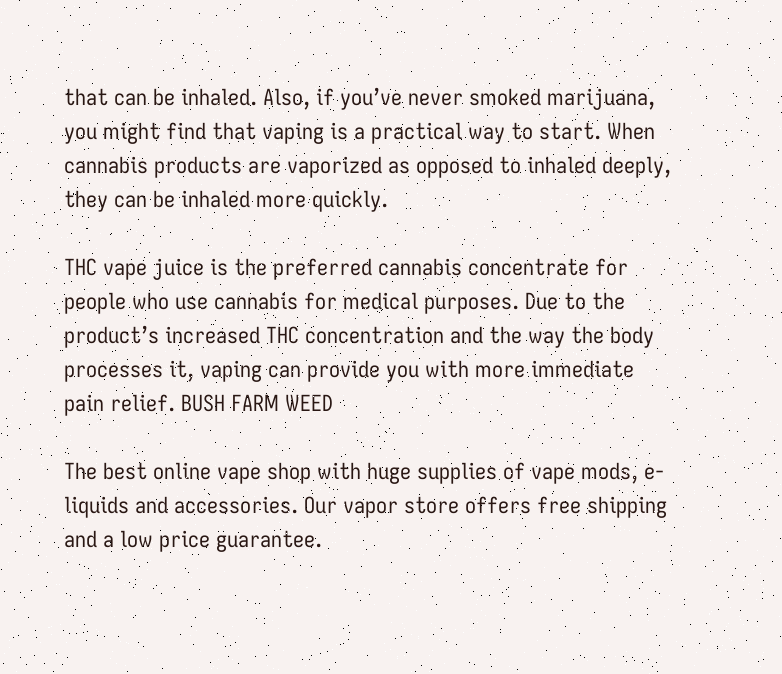that can be inhaled. Also, if you’ve never smoked marijuana, you might find that vaping is a practical way to start. When cannabis products are vaporized as opposed to inhaled deeply, they can be inhaled more quickly.

THC vape juice is the preferred cannabis concentrate for people who use cannabis for medical purposes. Due to the product’s increased THC concentration and the way the body processes it, vaping can provide you with more immediate pain relief. BUSH FARM WEED

The best online vape shop with huge supplies of vape mods, e-liquids and accessories. Our vapor store offers free shipping and a low price guarantee.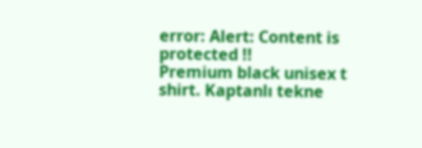error: Alert: Content is protected !!
Premium black unisex t shirt. Kaptanlı tekne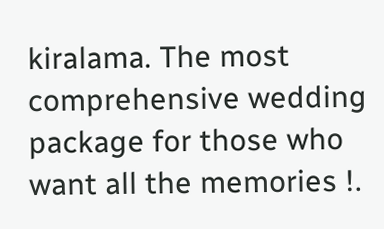kiralama. The most comprehensive wedding package for those who want all the memories !.